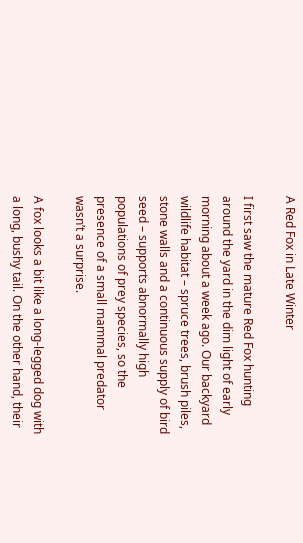A Red Fox in Late Winter

I first saw the mature Red Fox hunting around the yard in the dim light of early morning about a week ago. Our backyard wildlife habitat – spruce trees, brush piles, stone walls and a continuous supply of bird seed – supports abnormally high populations of prey species, so the presence of a small mammal predator wasn’t a surprise.

A fox looks a bit like a long-legged dog with a long, bushy tail. On the other hand, their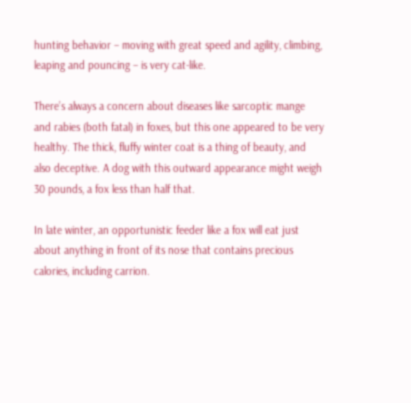hunting behavior – moving with great speed and agility, climbing, leaping and pouncing – is very cat-like.

There’s always a concern about diseases like sarcoptic mange and rabies (both fatal) in foxes, but this one appeared to be very healthy. The thick, fluffy winter coat is a thing of beauty, and also deceptive. A dog with this outward appearance might weigh 30 pounds, a fox less than half that.

In late winter, an opportunistic feeder like a fox will eat just about anything in front of its nose that contains precious calories, including carrion.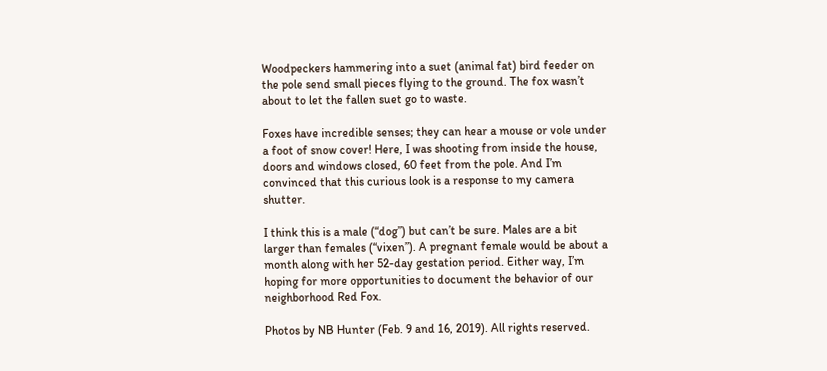Woodpeckers hammering into a suet (animal fat) bird feeder on the pole send small pieces flying to the ground. The fox wasn’t about to let the fallen suet go to waste.

Foxes have incredible senses; they can hear a mouse or vole under a foot of snow cover! Here, I was shooting from inside the house, doors and windows closed, 60 feet from the pole. And I’m convinced that this curious look is a response to my camera shutter.

I think this is a male (“dog”) but can’t be sure. Males are a bit larger than females (“vixen”). A pregnant female would be about a month along with her 52-day gestation period. Either way, I’m hoping for more opportunities to document the behavior of our neighborhood Red Fox.

Photos by NB Hunter (Feb. 9 and 16, 2019). All rights reserved.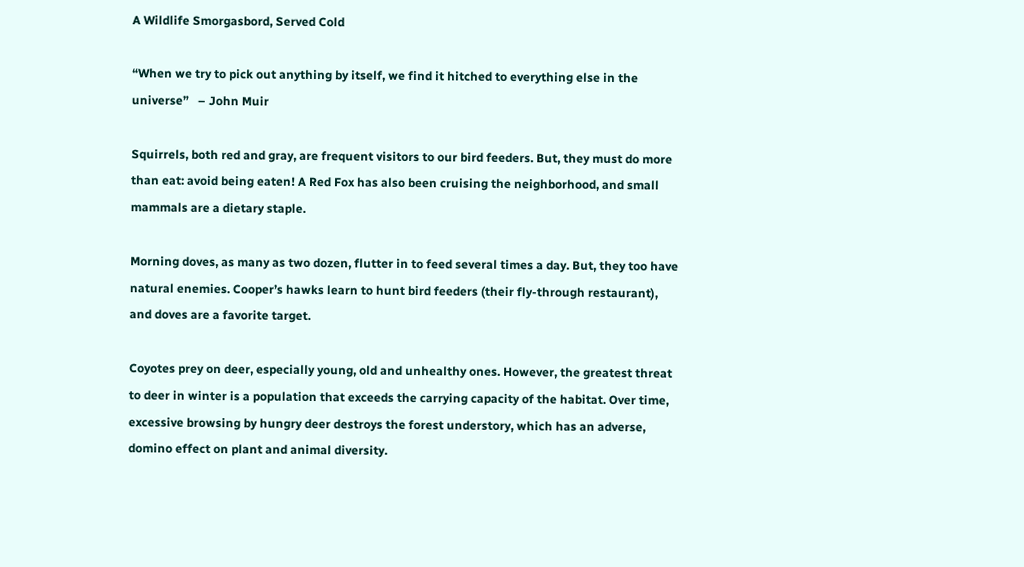A Wildlife Smorgasbord, Served Cold

“When we try to pick out anything by itself, we find it hitched to everything else in the universe”   – John Muir

Squirrels, both red and gray, are frequent visitors to our bird feeders. But, they must do more than eat: avoid being eaten! A Red Fox has also been cruising the neighborhood, and small mammals are a dietary staple.

Morning doves, as many as two dozen, flutter in to feed several times a day. But, they too have natural enemies. Cooper’s hawks learn to hunt bird feeders (their fly-through restaurant), and doves are a favorite target.

Coyotes prey on deer, especially young, old and unhealthy ones. However, the greatest threat to deer in winter is a population that exceeds the carrying capacity of the habitat. Over time, excessive browsing by hungry deer destroys the forest understory, which has an adverse, domino effect on plant and animal diversity.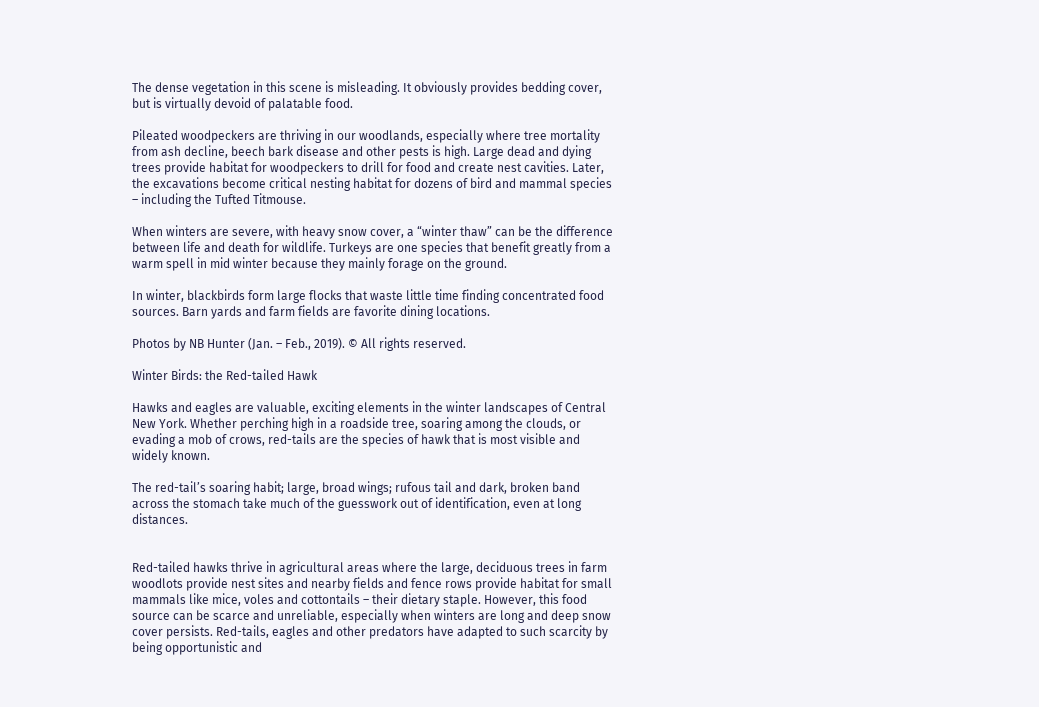The dense vegetation in this scene is misleading. It obviously provides bedding cover, but is virtually devoid of palatable food.

Pileated woodpeckers are thriving in our woodlands, especially where tree mortality from ash decline, beech bark disease and other pests is high. Large dead and dying trees provide habitat for woodpeckers to drill for food and create nest cavities. Later, the excavations become critical nesting habitat for dozens of bird and mammal species – including the Tufted Titmouse.

When winters are severe, with heavy snow cover, a “winter thaw” can be the difference between life and death for wildlife. Turkeys are one species that benefit greatly from a warm spell in mid winter because they mainly forage on the ground.

In winter, blackbirds form large flocks that waste little time finding concentrated food sources. Barn yards and farm fields are favorite dining locations.

Photos by NB Hunter (Jan. – Feb., 2019). © All rights reserved.

Winter Birds: the Red-tailed Hawk

Hawks and eagles are valuable, exciting elements in the winter landscapes of Central New York. Whether perching high in a roadside tree, soaring among the clouds, or evading a mob of crows, red-tails are the species of hawk that is most visible and widely known.

The red-tail’s soaring habit; large, broad wings; rufous tail and dark, broken band across the stomach take much of the guesswork out of identification, even at long distances.


Red-tailed hawks thrive in agricultural areas where the large, deciduous trees in farm woodlots provide nest sites and nearby fields and fence rows provide habitat for small mammals like mice, voles and cottontails – their dietary staple. However, this food source can be scarce and unreliable, especially when winters are long and deep snow cover persists. Red-tails, eagles and other predators have adapted to such scarcity by being opportunistic and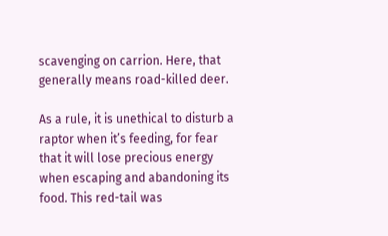scavenging on carrion. Here, that generally means road-killed deer.

As a rule, it is unethical to disturb a raptor when it’s feeding, for fear that it will lose precious energy when escaping and abandoning its food. This red-tail was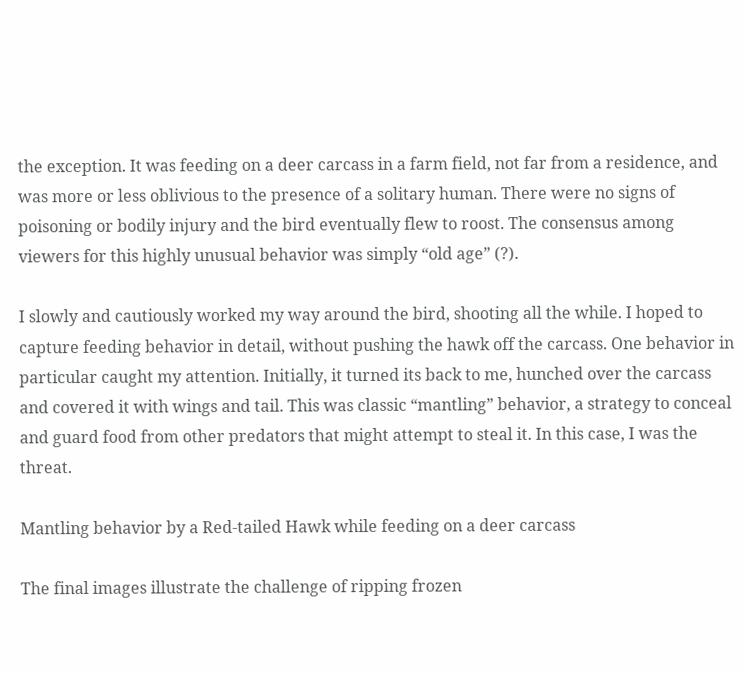the exception. It was feeding on a deer carcass in a farm field, not far from a residence, and was more or less oblivious to the presence of a solitary human. There were no signs of poisoning or bodily injury and the bird eventually flew to roost. The consensus among viewers for this highly unusual behavior was simply “old age” (?).

I slowly and cautiously worked my way around the bird, shooting all the while. I hoped to capture feeding behavior in detail, without pushing the hawk off the carcass. One behavior in particular caught my attention. Initially, it turned its back to me, hunched over the carcass and covered it with wings and tail. This was classic “mantling” behavior, a strategy to conceal and guard food from other predators that might attempt to steal it. In this case, I was the threat.

Mantling behavior by a Red-tailed Hawk while feeding on a deer carcass

The final images illustrate the challenge of ripping frozen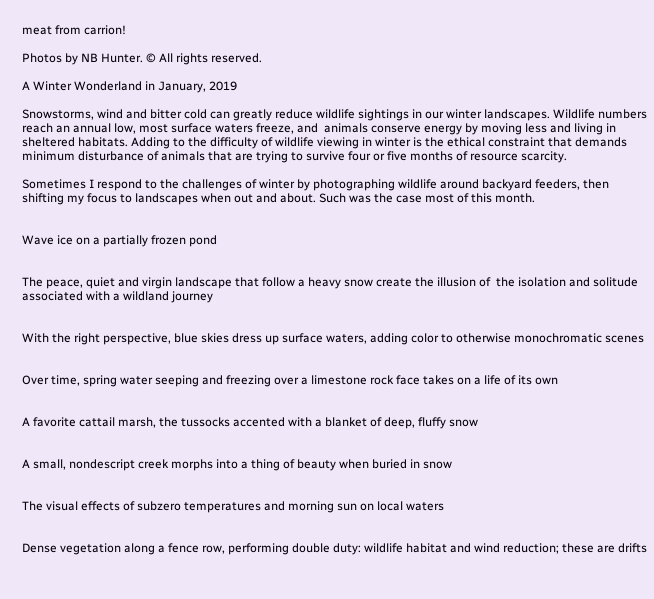meat from carrion!

Photos by NB Hunter. © All rights reserved.

A Winter Wonderland in January, 2019

Snowstorms, wind and bitter cold can greatly reduce wildlife sightings in our winter landscapes. Wildlife numbers reach an annual low, most surface waters freeze, and  animals conserve energy by moving less and living in sheltered habitats. Adding to the difficulty of wildlife viewing in winter is the ethical constraint that demands minimum disturbance of animals that are trying to survive four or five months of resource scarcity.

Sometimes I respond to the challenges of winter by photographing wildlife around backyard feeders, then shifting my focus to landscapes when out and about. Such was the case most of this month.


Wave ice on a partially frozen pond


The peace, quiet and virgin landscape that follow a heavy snow create the illusion of  the isolation and solitude associated with a wildland journey


With the right perspective, blue skies dress up surface waters, adding color to otherwise monochromatic scenes


Over time, spring water seeping and freezing over a limestone rock face takes on a life of its own


A favorite cattail marsh, the tussocks accented with a blanket of deep, fluffy snow


A small, nondescript creek morphs into a thing of beauty when buried in snow


The visual effects of subzero temperatures and morning sun on local waters


Dense vegetation along a fence row, performing double duty: wildlife habitat and wind reduction; these are drifts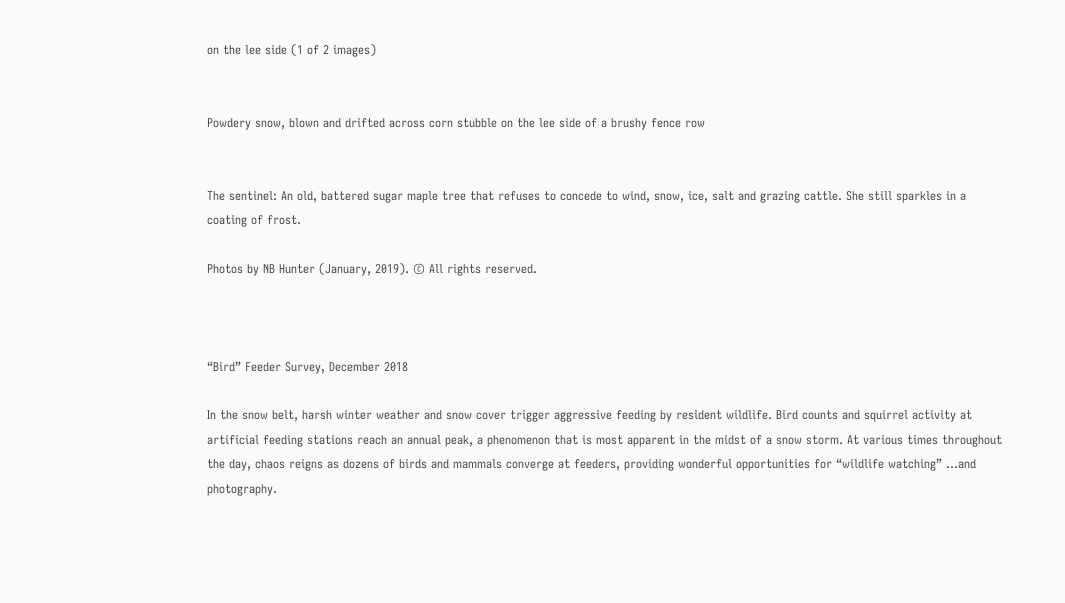on the lee side (1 of 2 images)


Powdery snow, blown and drifted across corn stubble on the lee side of a brushy fence row


The sentinel: An old, battered sugar maple tree that refuses to concede to wind, snow, ice, salt and grazing cattle. She still sparkles in a coating of frost.

Photos by NB Hunter (January, 2019). © All rights reserved.



“Bird” Feeder Survey, December 2018

In the snow belt, harsh winter weather and snow cover trigger aggressive feeding by resident wildlife. Bird counts and squirrel activity at artificial feeding stations reach an annual peak, a phenomenon that is most apparent in the midst of a snow storm. At various times throughout the day, chaos reigns as dozens of birds and mammals converge at feeders, providing wonderful opportunities for “wildlife watching” …and photography.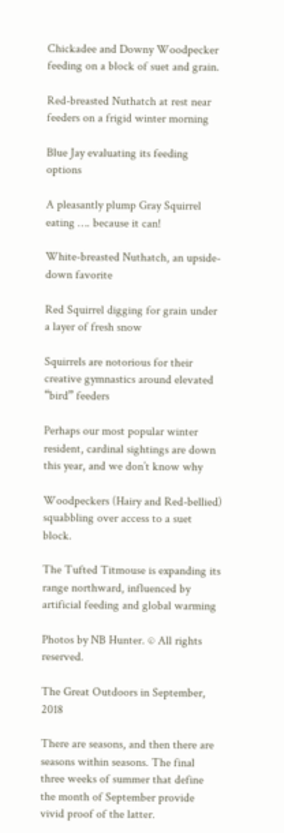Chickadee and Downy Woodpecker feeding on a block of suet and grain.

Red-breasted Nuthatch at rest near feeders on a frigid winter morning

Blue Jay evaluating its feeding options

A pleasantly plump Gray Squirrel eating …. because it can!

White-breasted Nuthatch, an upside-down favorite

Red Squirrel digging for grain under a layer of fresh snow

Squirrels are notorious for their creative gymnastics around elevated “bird” feeders

Perhaps our most popular winter resident, cardinal sightings are down this year, and we don’t know why

Woodpeckers (Hairy and Red-bellied) squabbling over access to a suet block.

The Tufted Titmouse is expanding its range northward, influenced by artificial feeding and global warming

Photos by NB Hunter. © All rights reserved.

The Great Outdoors in September, 2018

There are seasons, and then there are seasons within seasons. The final three weeks of summer that define the month of September provide vivid proof of the latter.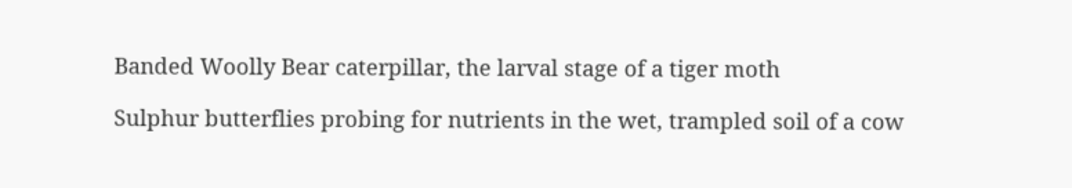Banded Woolly Bear caterpillar, the larval stage of a tiger moth

Sulphur butterflies probing for nutrients in the wet, trampled soil of a cow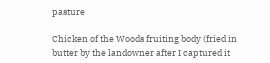pasture

Chicken of the Woods fruiting body (fried in butter by the landowner after I captured it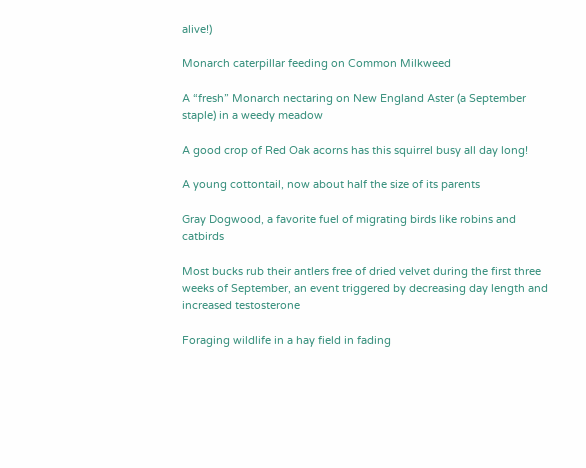alive!)

Monarch caterpillar feeding on Common Milkweed

A “fresh” Monarch nectaring on New England Aster (a September staple) in a weedy meadow

A good crop of Red Oak acorns has this squirrel busy all day long!

A young cottontail, now about half the size of its parents

Gray Dogwood, a favorite fuel of migrating birds like robins and catbirds

Most bucks rub their antlers free of dried velvet during the first three weeks of September, an event triggered by decreasing day length and increased testosterone

Foraging wildlife in a hay field in fading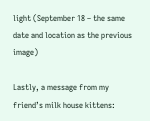light (September 18 – the same date and location as the previous image)

Lastly, a message from my friend’s milk house kittens: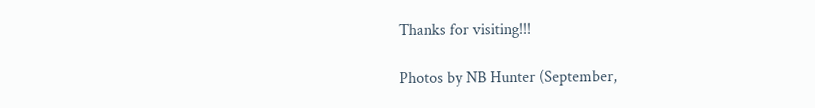Thanks for visiting!!!

Photos by NB Hunter (September,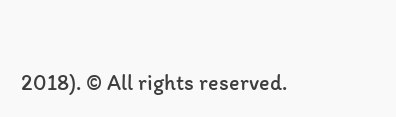2018). © All rights reserved.